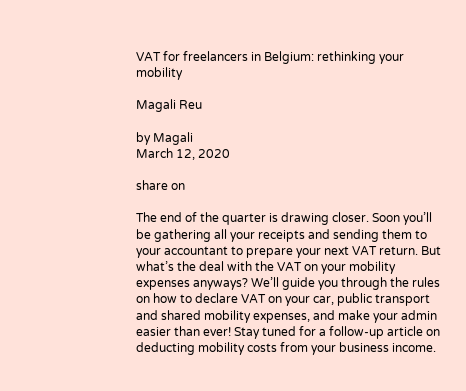VAT for freelancers in Belgium: rethinking your mobility

Magali Reu

by Magali
March 12, 2020

share on

The end of the quarter is drawing closer. Soon you’ll be gathering all your receipts and sending them to your accountant to prepare your next VAT return. But what’s the deal with the VAT on your mobility expenses anyways? We’ll guide you through the rules on how to declare VAT on your car, public transport and shared mobility expenses, and make your admin easier than ever! Stay tuned for a follow-up article on deducting mobility costs from your business income.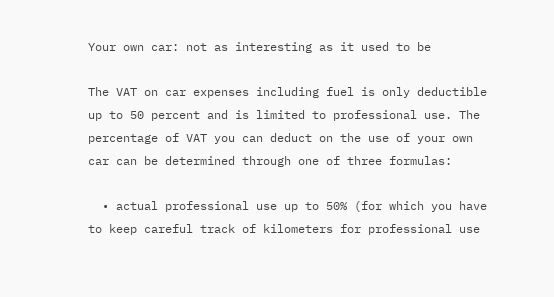Your own car: not as interesting as it used to be

The VAT on car expenses including fuel is only deductible  up to 50 percent and is limited to professional use. The percentage of VAT you can deduct on the use of your own car can be determined through one of three formulas:

  • actual professional use up to 50% (for which you have to keep careful track of kilometers for professional use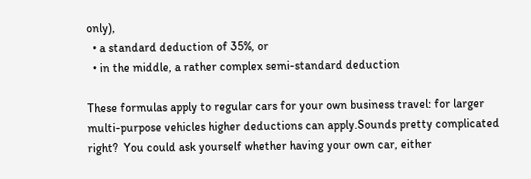only),
  • a standard deduction of 35%, or
  • in the middle, a rather complex semi-standard deduction

These formulas apply to regular cars for your own business travel: for larger multi-purpose vehicles higher deductions can apply.Sounds pretty complicated right?  You could ask yourself whether having your own car, either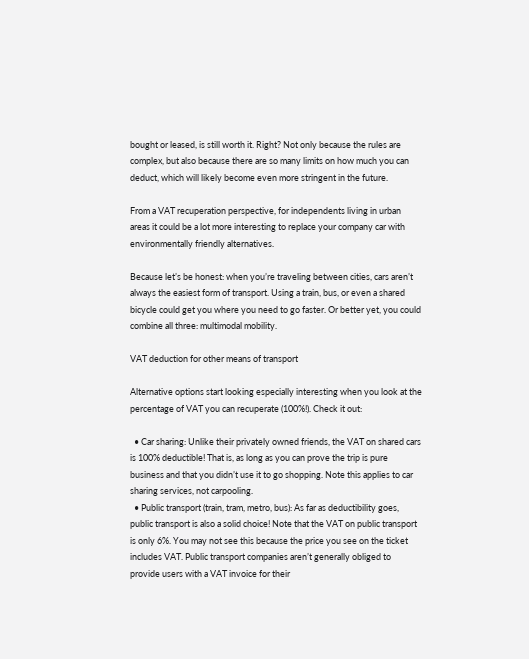bought or leased, is still worth it. Right? Not only because the rules are complex, but also because there are so many limits on how much you can deduct, which will likely become even more stringent in the future.

From a VAT recuperation perspective, for independents living in urban areas it could be a lot more interesting to replace your company car with environmentally friendly alternatives.

Because let’s be honest: when you’re traveling between cities, cars aren’t always the easiest form of transport. Using a train, bus, or even a shared bicycle could get you where you need to go faster. Or better yet, you could combine all three: multimodal mobility.

VAT deduction for other means of transport

Alternative options start looking especially interesting when you look at the percentage of VAT you can recuperate (100%!). Check it out:

  • Car sharing: Unlike their privately owned friends, the VAT on shared cars is 100% deductible! That is, as long as you can prove the trip is pure business and that you didn’t use it to go shopping. Note this applies to car sharing services, not carpooling.
  • Public transport (train, tram, metro, bus): As far as deductibility goes, public transport is also a solid choice! Note that the VAT on public transport is only 6%. You may not see this because the price you see on the ticket includes VAT. Public transport companies aren’t generally obliged to provide users with a VAT invoice for their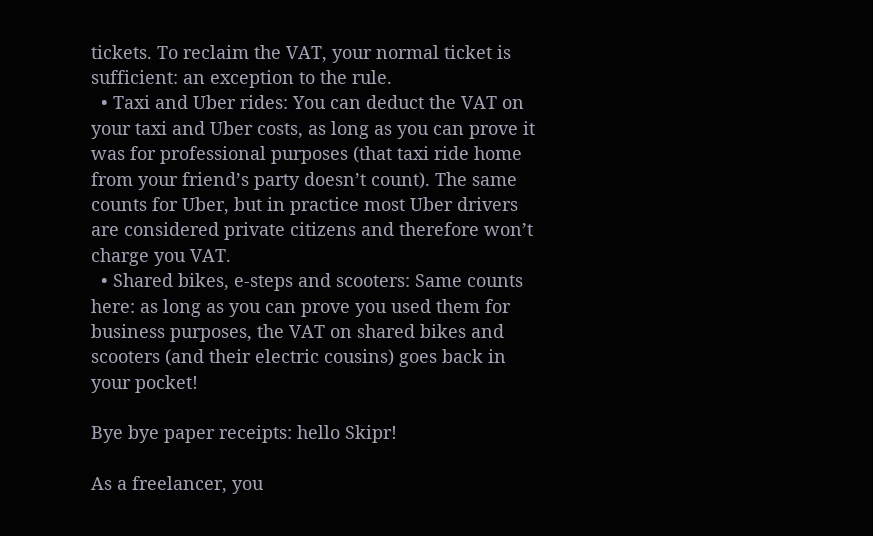tickets. To reclaim the VAT, your normal ticket is sufficient: an exception to the rule.
  • Taxi and Uber rides: You can deduct the VAT on your taxi and Uber costs, as long as you can prove it was for professional purposes (that taxi ride home from your friend’s party doesn’t count). The same counts for Uber, but in practice most Uber drivers are considered private citizens and therefore won’t charge you VAT.
  • Shared bikes, e-steps and scooters: Same counts here: as long as you can prove you used them for business purposes, the VAT on shared bikes and scooters (and their electric cousins) goes back in your pocket!

Bye bye paper receipts: hello Skipr!

As a freelancer, you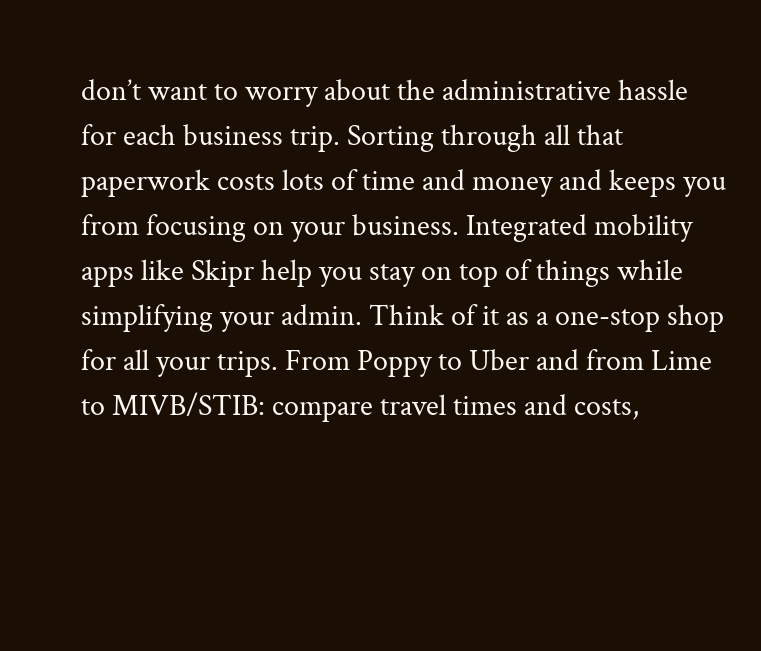don’t want to worry about the administrative hassle for each business trip. Sorting through all that paperwork costs lots of time and money and keeps you from focusing on your business. Integrated mobility apps like Skipr help you stay on top of things while simplifying your admin. Think of it as a one-stop shop for all your trips. From Poppy to Uber and from Lime to MIVB/STIB: compare travel times and costs,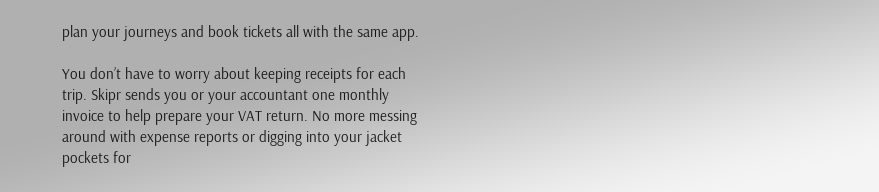plan your journeys and book tickets all with the same app.

You don’t have to worry about keeping receipts for each trip. Skipr sends you or your accountant one monthly invoice to help prepare your VAT return. No more messing around with expense reports or digging into your jacket pockets for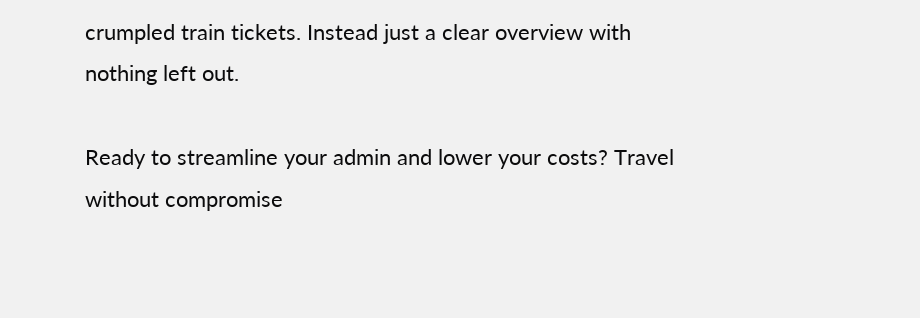crumpled train tickets. Instead just a clear overview with nothing left out.

Ready to streamline your admin and lower your costs? Travel without compromise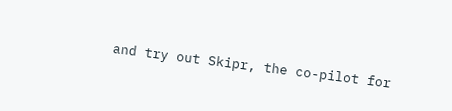and try out Skipr, the co-pilot for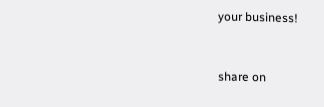your business!


share on